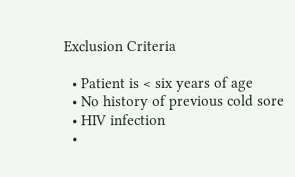Exclusion Criteria

  • Patient is < six years of age
  • No history of previous cold sore
  • HIV infection
  •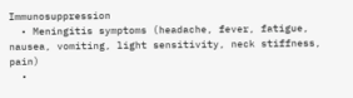Immunosuppression
  • Meningitis symptoms (headache, fever, fatigue, nausea, vomiting, light sensitivity, neck stiffness, pain)
  •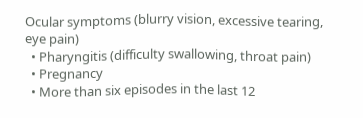Ocular symptoms (blurry vision, excessive tearing, eye pain)
  • Pharyngitis (difficulty swallowing, throat pain)
  • Pregnancy
  • More than six episodes in the last 12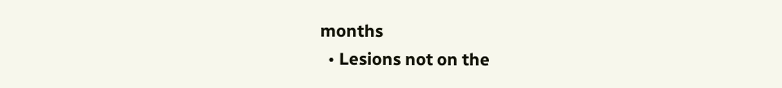months
  • Lesions not on the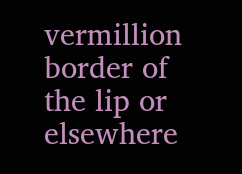vermillion border of the lip or elsewhere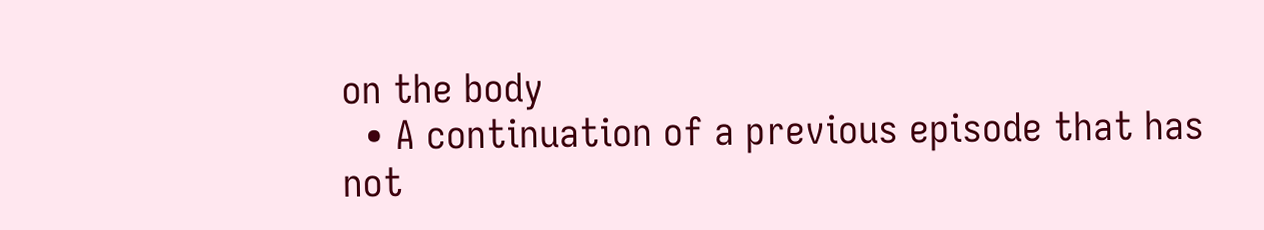on the body
  • A continuation of a previous episode that has not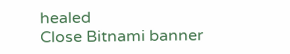healed
Close Bitnami banner